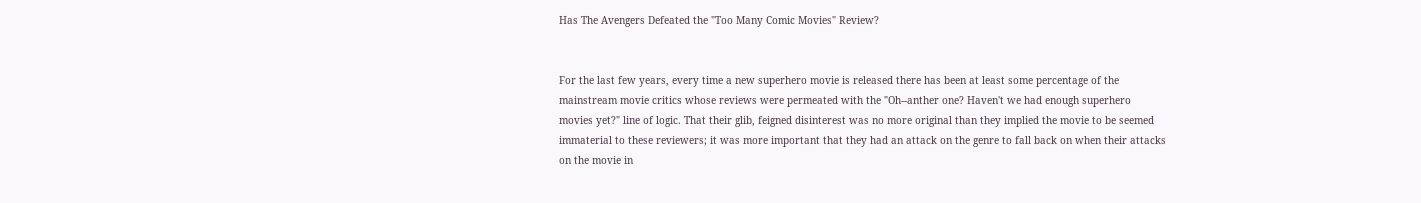Has The Avengers Defeated the "Too Many Comic Movies" Review?


For the last few years, every time a new superhero movie is released there has been at least some percentage of the mainstream movie critics whose reviews were permeated with the "Oh--anther one? Haven't we had enough superhero movies yet?" line of logic. That their glib, feigned disinterest was no more original than they implied the movie to be seemed immaterial to these reviewers; it was more important that they had an attack on the genre to fall back on when their attacks on the movie in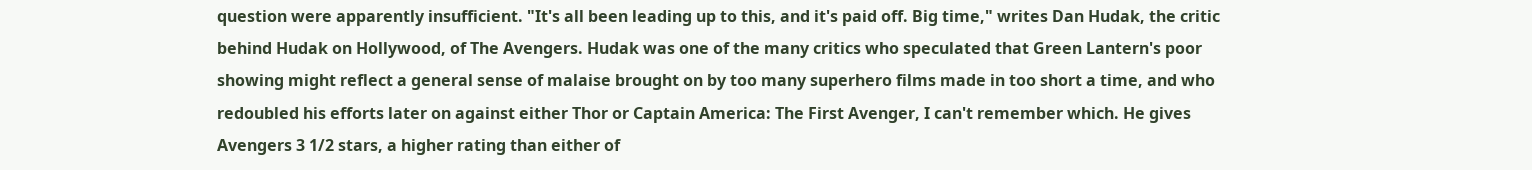question were apparently insufficient. "It's all been leading up to this, and it's paid off. Big time," writes Dan Hudak, the critic behind Hudak on Hollywood, of The Avengers. Hudak was one of the many critics who speculated that Green Lantern's poor showing might reflect a general sense of malaise brought on by too many superhero films made in too short a time, and who redoubled his efforts later on against either Thor or Captain America: The First Avenger, I can't remember which. He gives Avengers 3 1/2 stars, a higher rating than either of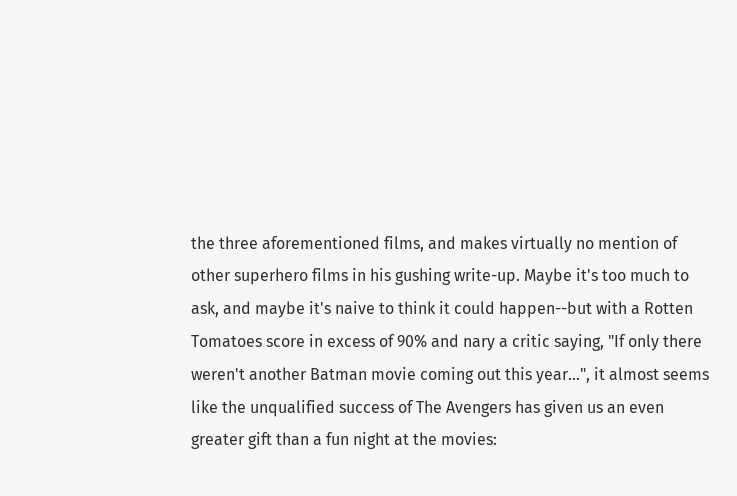the three aforementioned films, and makes virtually no mention of other superhero films in his gushing write-up. Maybe it's too much to ask, and maybe it's naive to think it could happen--but with a Rotten Tomatoes score in excess of 90% and nary a critic saying, "If only there weren't another Batman movie coming out this year...", it almost seems like the unqualified success of The Avengers has given us an even greater gift than a fun night at the movies: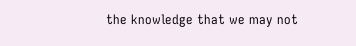the knowledge that we may not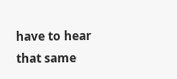have to hear that same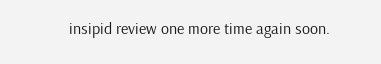insipid review one more time again soon.